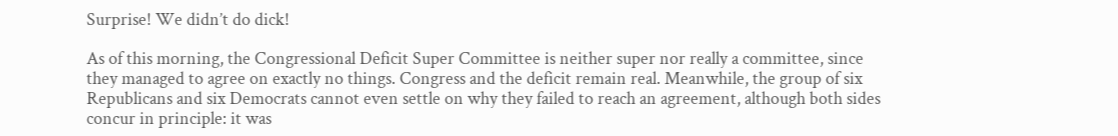Surprise! We didn’t do dick!

As of this morning, the Congressional Deficit Super Committee is neither super nor really a committee, since they managed to agree on exactly no things. Congress and the deficit remain real. Meanwhile, the group of six Republicans and six Democrats cannot even settle on why they failed to reach an agreement, although both sides concur in principle: it was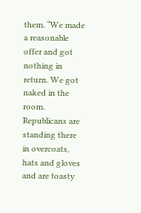them. “We made a reasonable offer and got nothing in return. We got naked in the room. Republicans are standing there in overcoats, hats and gloves and are toasty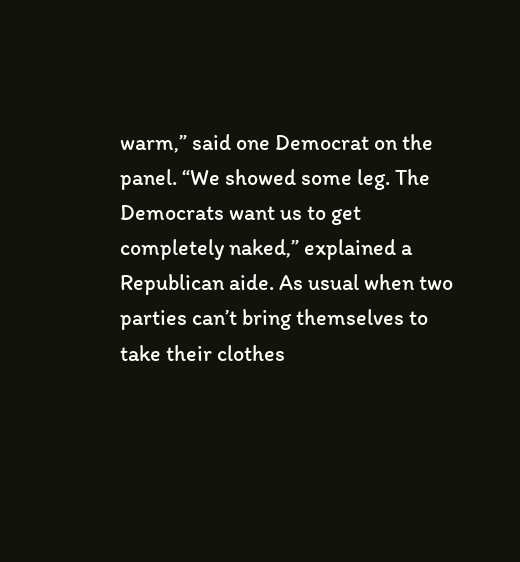warm,” said one Democrat on the panel. “We showed some leg. The Democrats want us to get completely naked,” explained a Republican aide. As usual when two parties can’t bring themselves to take their clothes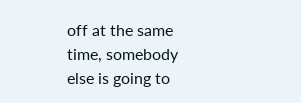off at the same time, somebody else is going to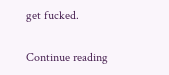get fucked.

Continue reading